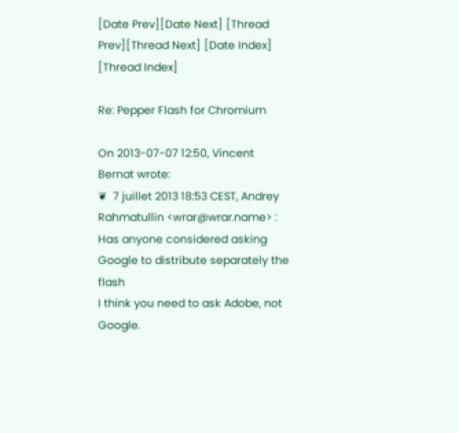[Date Prev][Date Next] [Thread Prev][Thread Next] [Date Index] [Thread Index]

Re: Pepper Flash for Chromium

On 2013-07-07 12:50, Vincent Bernat wrote:
❦  7 juillet 2013 18:53 CEST, Andrey Rahmatullin <wrar@wrar.name> :
Has anyone considered asking Google to distribute separately the flash
I think you need to ask Adobe, not Google.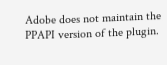Adobe does not maintain the PPAPI version of the plugin.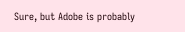Sure, but Adobe is probably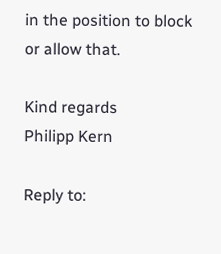in the position to block or allow that.

Kind regards
Philipp Kern

Reply to: